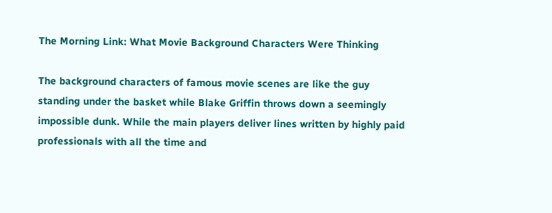The Morning Link: What Movie Background Characters Were Thinking

The background characters of famous movie scenes are like the guy standing under the basket while Blake Griffin throws down a seemingly impossible dunk. While the main players deliver lines written by highly paid professionals with all the time and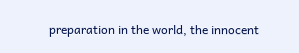preparation in the world, the innocent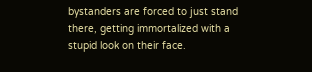bystanders are forced to just stand there, getting immortalized with a stupid look on their face.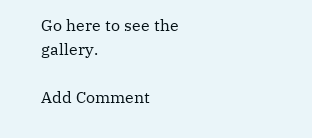Go here to see the gallery.

Add Comment